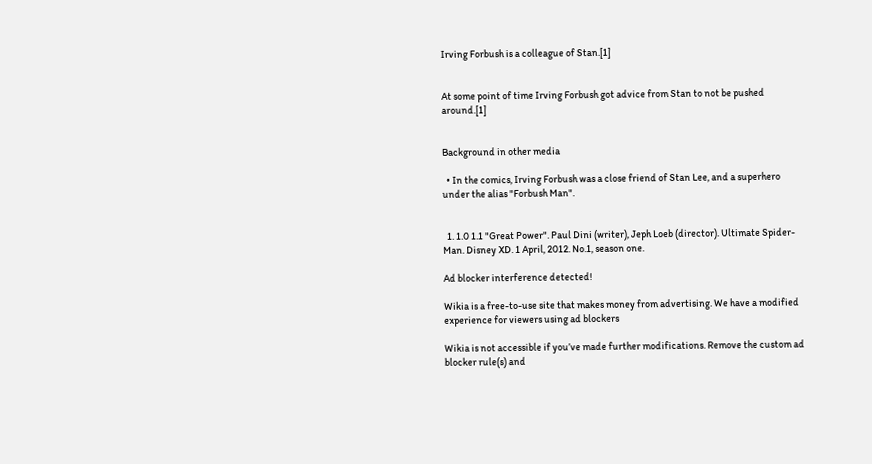Irving Forbush is a colleague of Stan.[1]


At some point of time Irving Forbush got advice from Stan to not be pushed around.[1]


Background in other media

  • In the comics, Irving Forbush was a close friend of Stan Lee, and a superhero under the alias "Forbush Man".


  1. 1.0 1.1 "Great Power". Paul Dini (writer), Jeph Loeb (director). Ultimate Spider-Man. Disney XD. 1 April, 2012. No.1, season one.

Ad blocker interference detected!

Wikia is a free-to-use site that makes money from advertising. We have a modified experience for viewers using ad blockers

Wikia is not accessible if you’ve made further modifications. Remove the custom ad blocker rule(s) and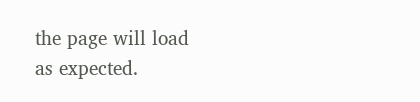the page will load as expected.